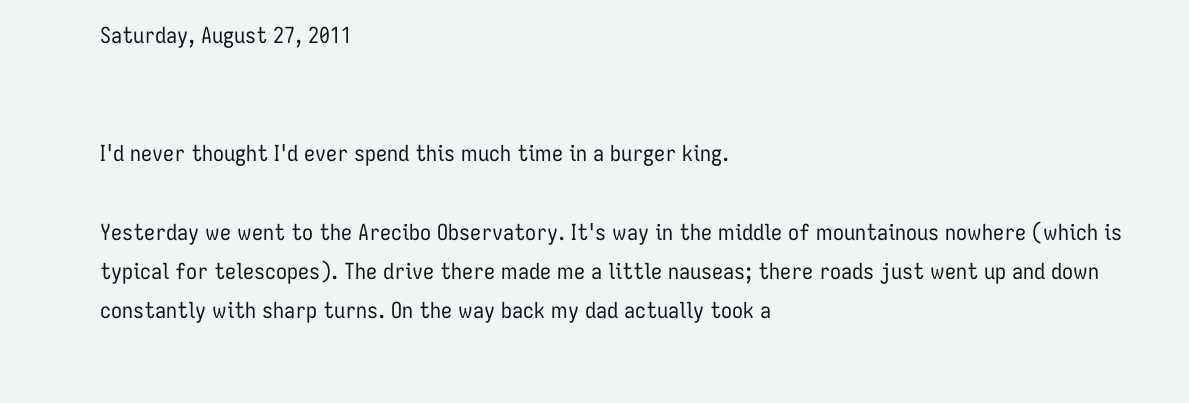Saturday, August 27, 2011


I'd never thought I'd ever spend this much time in a burger king.

Yesterday we went to the Arecibo Observatory. It's way in the middle of mountainous nowhere (which is typical for telescopes). The drive there made me a little nauseas; there roads just went up and down constantly with sharp turns. On the way back my dad actually took a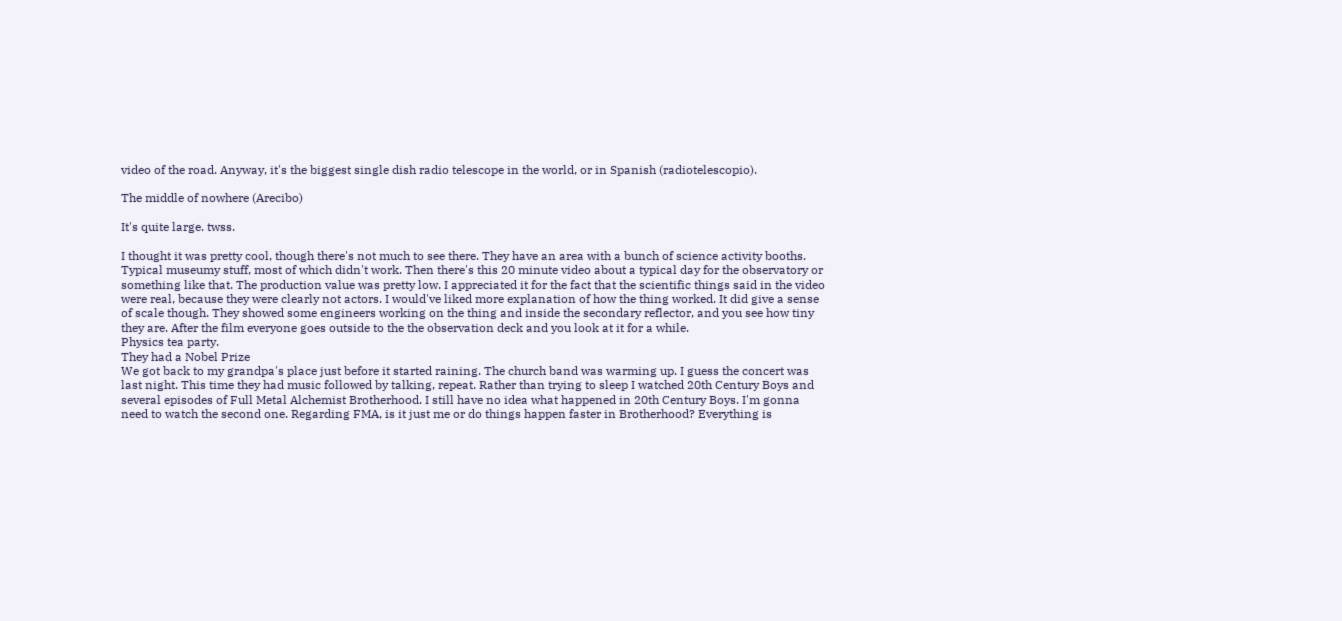video of the road. Anyway, it's the biggest single dish radio telescope in the world, or in Spanish (radiotelescopio).

The middle of nowhere (Arecibo)

It's quite large. twss.

I thought it was pretty cool, though there's not much to see there. They have an area with a bunch of science activity booths. Typical museumy stuff, most of which didn't work. Then there's this 20 minute video about a typical day for the observatory or something like that. The production value was pretty low. I appreciated it for the fact that the scientific things said in the video were real, because they were clearly not actors. I would've liked more explanation of how the thing worked. It did give a sense of scale though. They showed some engineers working on the thing and inside the secondary reflector, and you see how tiny they are. After the film everyone goes outside to the the observation deck and you look at it for a while.
Physics tea party.
They had a Nobel Prize
We got back to my grandpa's place just before it started raining. The church band was warming up. I guess the concert was last night. This time they had music followed by talking, repeat. Rather than trying to sleep I watched 20th Century Boys and several episodes of Full Metal Alchemist Brotherhood. I still have no idea what happened in 20th Century Boys. I'm gonna need to watch the second one. Regarding FMA, is it just me or do things happen faster in Brotherhood? Everything is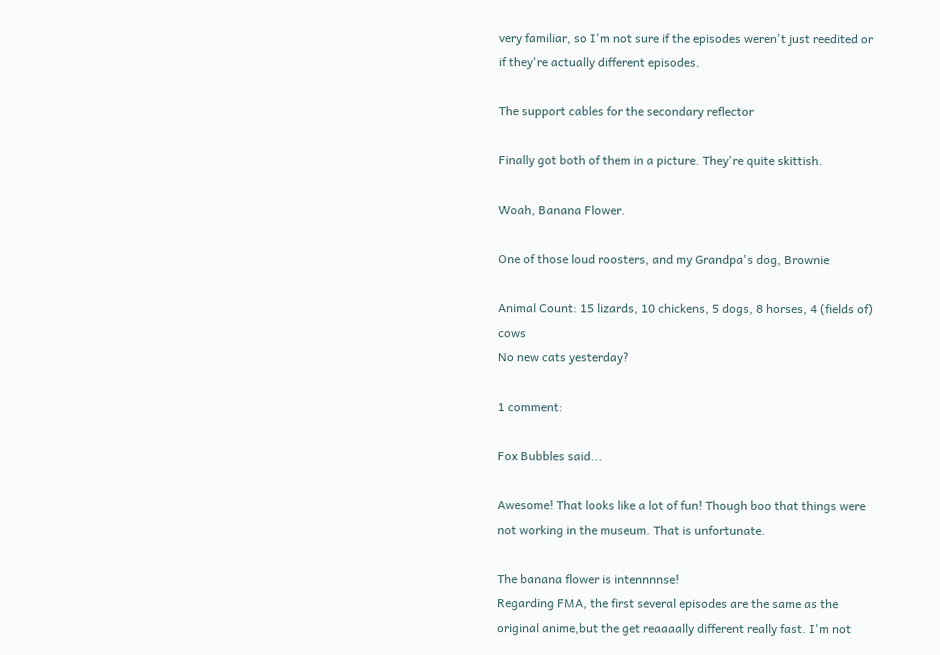very familiar, so I'm not sure if the episodes weren't just reedited or if they're actually different episodes.

The support cables for the secondary reflector

Finally got both of them in a picture. They're quite skittish.

Woah, Banana Flower.

One of those loud roosters, and my Grandpa's dog, Brownie

Animal Count: 15 lizards, 10 chickens, 5 dogs, 8 horses, 4 (fields of) cows
No new cats yesterday?

1 comment:

Fox Bubbles said...

Awesome! That looks like a lot of fun! Though boo that things were not working in the museum. That is unfortunate.

The banana flower is intennnnse!
Regarding FMA, the first several episodes are the same as the original anime,but the get reaaaally different really fast. I'm not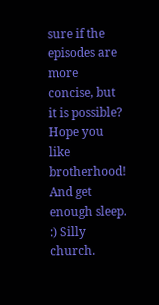sure if the episodes are more concise, but it is possible? Hope you like brotherhood! And get enough sleep. :) Silly church.